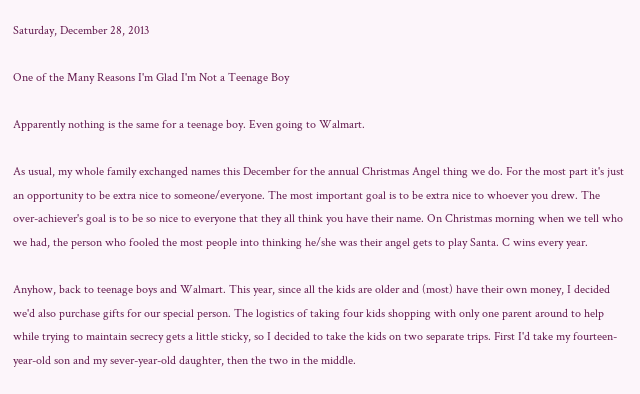Saturday, December 28, 2013

One of the Many Reasons I'm Glad I'm Not a Teenage Boy

Apparently nothing is the same for a teenage boy. Even going to Walmart.

As usual, my whole family exchanged names this December for the annual Christmas Angel thing we do. For the most part it's just an opportunity to be extra nice to someone/everyone. The most important goal is to be extra nice to whoever you drew. The over-achiever's goal is to be so nice to everyone that they all think you have their name. On Christmas morning when we tell who we had, the person who fooled the most people into thinking he/she was their angel gets to play Santa. C wins every year.

Anyhow, back to teenage boys and Walmart. This year, since all the kids are older and (most) have their own money, I decided we'd also purchase gifts for our special person. The logistics of taking four kids shopping with only one parent around to help while trying to maintain secrecy gets a little sticky, so I decided to take the kids on two separate trips. First I'd take my fourteen-year-old son and my sever-year-old daughter, then the two in the middle.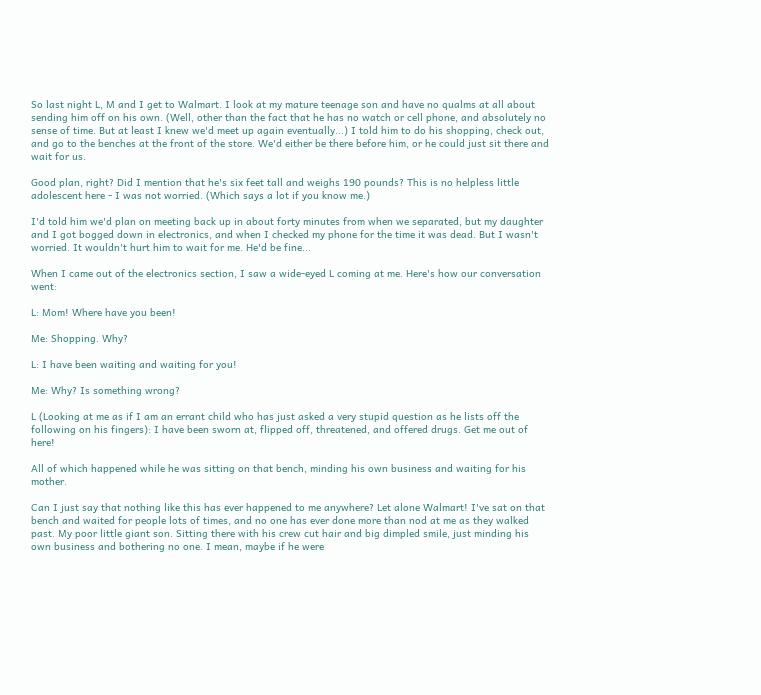So last night L, M and I get to Walmart. I look at my mature teenage son and have no qualms at all about sending him off on his own. (Well, other than the fact that he has no watch or cell phone, and absolutely no sense of time. But at least I knew we'd meet up again eventually...) I told him to do his shopping, check out, and go to the benches at the front of the store. We'd either be there before him, or he could just sit there and wait for us.

Good plan, right? Did I mention that he's six feet tall and weighs 190 pounds? This is no helpless little adolescent here - I was not worried. (Which says a lot if you know me.)

I'd told him we'd plan on meeting back up in about forty minutes from when we separated, but my daughter and I got bogged down in electronics, and when I checked my phone for the time it was dead. But I wasn't worried. It wouldn't hurt him to wait for me. He'd be fine...

When I came out of the electronics section, I saw a wide-eyed L coming at me. Here's how our conversation went:

L: Mom! Where have you been!

Me: Shopping. Why?

L: I have been waiting and waiting for you!

Me: Why? Is something wrong?

L (Looking at me as if I am an errant child who has just asked a very stupid question as he lists off the following on his fingers): I have been sworn at, flipped off, threatened, and offered drugs. Get me out of here!

All of which happened while he was sitting on that bench, minding his own business and waiting for his mother.

Can I just say that nothing like this has ever happened to me anywhere? Let alone Walmart! I've sat on that bench and waited for people lots of times, and no one has ever done more than nod at me as they walked past. My poor little giant son. Sitting there with his crew cut hair and big dimpled smile, just minding his own business and bothering no one. I mean, maybe if he were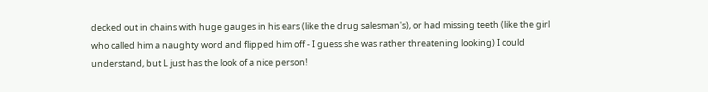decked out in chains with huge gauges in his ears (like the drug salesman's), or had missing teeth (like the girl who called him a naughty word and flipped him off - I guess she was rather threatening looking) I could understand, but L just has the look of a nice person!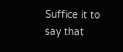Suffice it to say that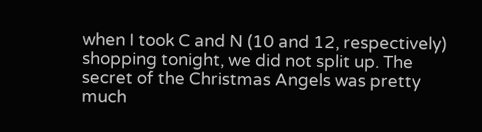when I took C and N (10 and 12, respectively) shopping tonight, we did not split up. The secret of the Christmas Angels was pretty much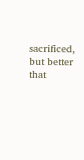sacrificed, but better that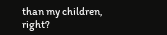than my children, right?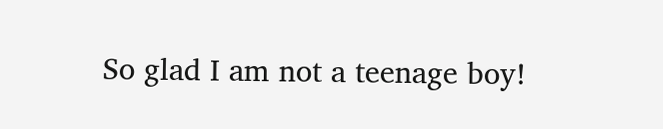So glad I am not a teenage boy!